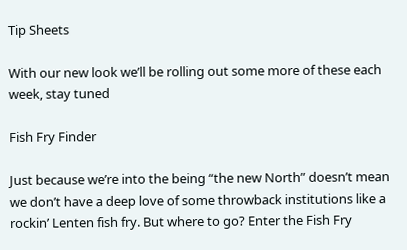Tip Sheets

With our new look we’ll be rolling out some more of these each week, stay tuned

Fish Fry Finder

Just because we’re into the being “the new North” doesn’t mean we don’t have a deep love of some throwback institutions like a rockin’ Lenten fish fry. But where to go? Enter the Fish Fry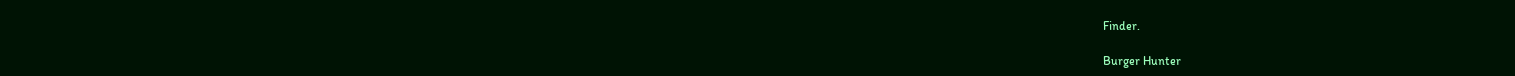Finder.

Burger Hunter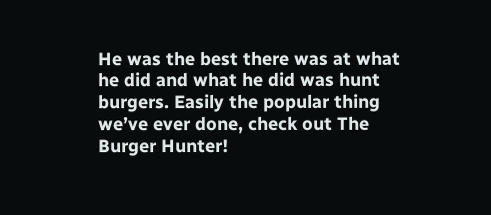He was the best there was at what he did and what he did was hunt burgers. Easily the popular thing we’ve ever done, check out The Burger Hunter!